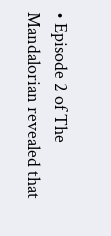• Episode 2 of The Mandalorian revealed that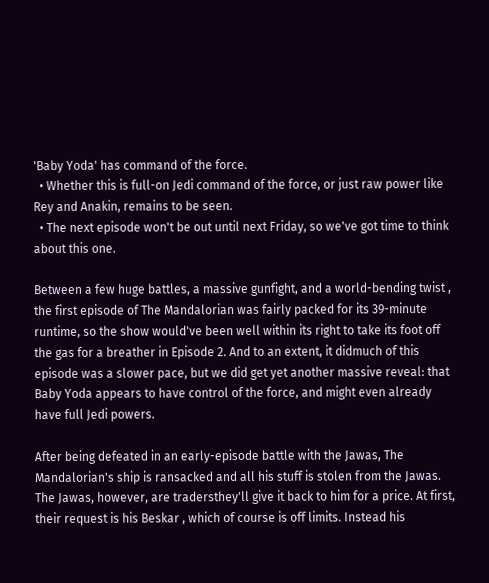'Baby Yoda' has command of the force.
  • Whether this is full-on Jedi command of the force, or just raw power like Rey and Anakin, remains to be seen.
  • The next episode won't be out until next Friday, so we've got time to think about this one.

Between a few huge battles, a massive gunfight, and a world-bending twist , the first episode of The Mandalorian was fairly packed for its 39-minute runtime, so the show would've been well within its right to take its foot off the gas for a breather in Episode 2. And to an extent, it didmuch of this episode was a slower pace, but we did get yet another massive reveal: that Baby Yoda appears to have control of the force, and might even already have full Jedi powers.

After being defeated in an early-episode battle with the Jawas, The Mandalorian's ship is ransacked and all his stuff is stolen from the Jawas. The Jawas, however, are tradersthey'll give it back to him for a price. At first, their request is his Beskar , which of course is off limits. Instead his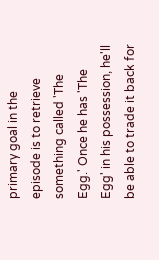primary goal in the episode is to retrieve something called 'The Egg.' Once he has 'The Egg' in his possession, he'll be able to trade it back for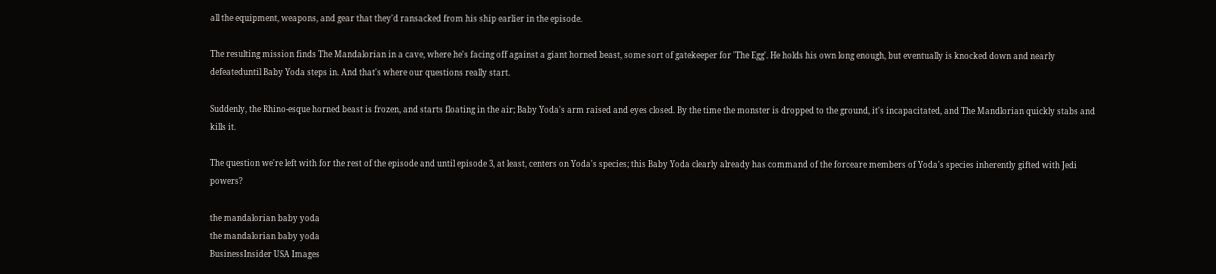all the equipment, weapons, and gear that they'd ransacked from his ship earlier in the episode.

The resulting mission finds The Mandalorian in a cave, where he's facing off against a giant horned beast, some sort of gatekeeper for 'The Egg'. He holds his own long enough, but eventually is knocked down and nearly defeateduntil Baby Yoda steps in. And that's where our questions really start.

Suddenly, the Rhino-esque horned beast is frozen, and starts floating in the air; Baby Yoda's arm raised and eyes closed. By the time the monster is dropped to the ground, it's incapacitated, and The Mandlorian quickly stabs and kills it.

The question we're left with for the rest of the episode and until episode 3, at least, centers on Yoda's species; this Baby Yoda clearly already has command of the forceare members of Yoda's species inherently gifted with Jedi powers?

the mandalorian baby yoda
the mandalorian baby yoda
BusinessInsider USA Images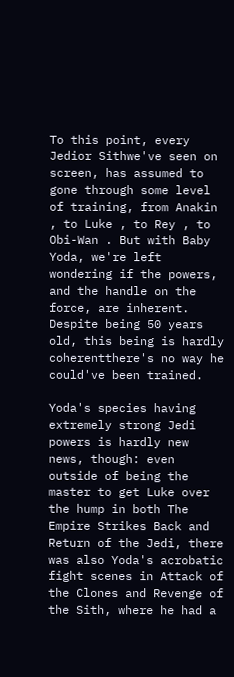To this point, every Jedior Sithwe've seen on screen, has assumed to gone through some level of training, from Anakin , to Luke , to Rey , to Obi-Wan . But with Baby Yoda, we're left wondering if the powers, and the handle on the force, are inherent. Despite being 50 years old, this being is hardly coherentthere's no way he could've been trained.

Yoda's species having extremely strong Jedi powers is hardly new news, though: even outside of being the master to get Luke over the hump in both The Empire Strikes Back and Return of the Jedi, there was also Yoda's acrobatic fight scenes in Attack of the Clones and Revenge of the Sith, where he had a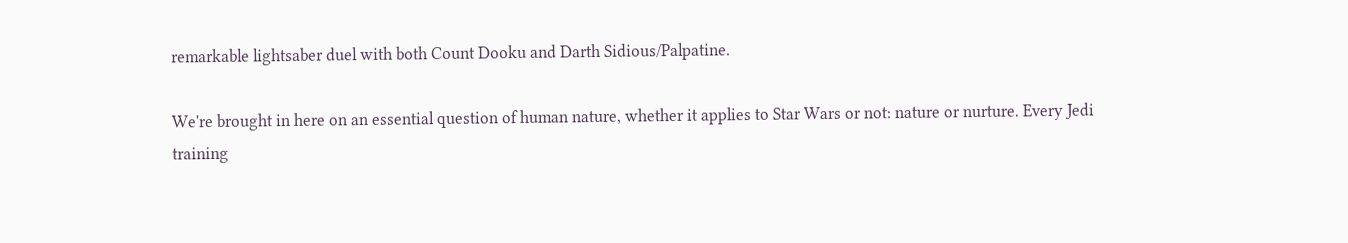remarkable lightsaber duel with both Count Dooku and Darth Sidious/Palpatine.

We're brought in here on an essential question of human nature, whether it applies to Star Wars or not: nature or nurture. Every Jedi training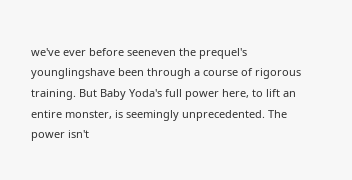we've ever before seeneven the prequel's younglingshave been through a course of rigorous training. But Baby Yoda's full power here, to lift an entire monster, is seemingly unprecedented. The power isn't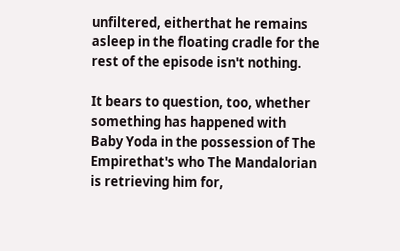unfiltered, eitherthat he remains asleep in the floating cradle for the rest of the episode isn't nothing.

It bears to question, too, whether something has happened with Baby Yoda in the possession of The Empirethat's who The Mandalorian is retrieving him for,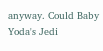anyway. Could Baby Yoda's Jedi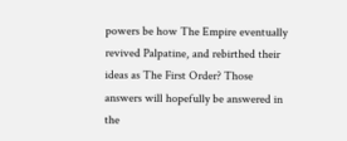powers be how The Empire eventually revived Palpatine, and rebirthed their ideas as The First Order? Those answers will hopefully be answered in the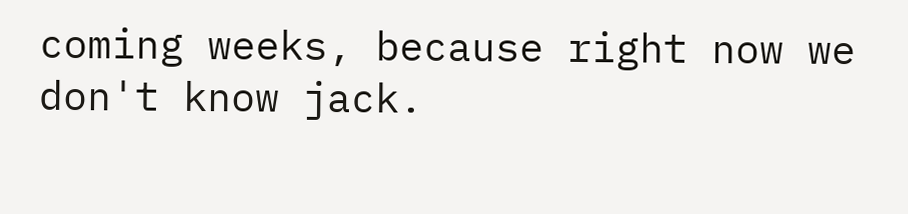coming weeks, because right now we don't know jack.